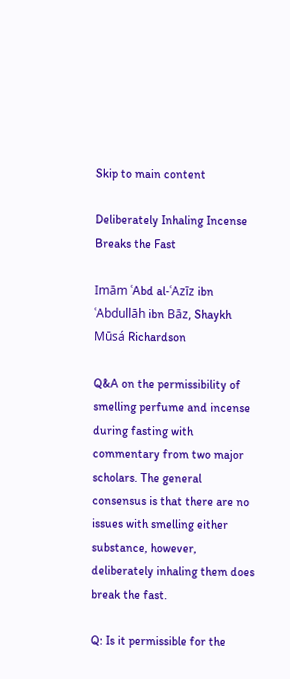Skip to main content

Deliberately Inhaling Incense Breaks the Fast

Imām ʿAbd al-ʿAzīz ibn ʿAbdullāh ibn Bāz, Shaykh Mūsá Richardson

Q&A on the permissibility of smelling perfume and incense during fasting with commentary from two major scholars. The general consensus is that there are no issues with smelling either substance, however, deliberately inhaling them does break the fast.

Q: Is it permissible for the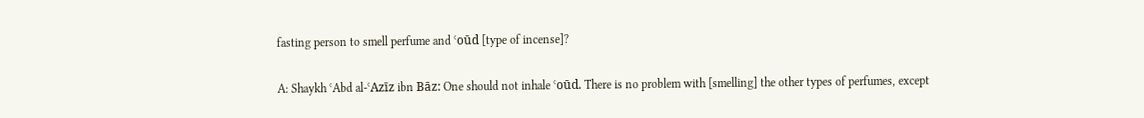fasting person to smell perfume and ʿoūd [type of incense]?

A: Shaykh ʿAbd al-ʿAzīz ibn Bāz: One should not inhale ʿoūd. There is no problem with [smelling] the other types of perfumes, except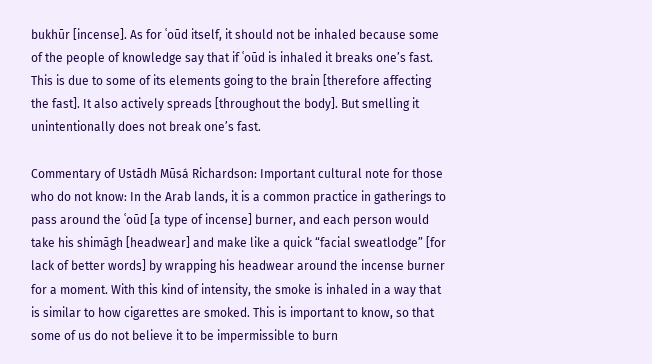bukhūr [incense]. As for ʿoūd itself, it should not be inhaled because some of the people of knowledge say that if ʿoūd is inhaled it breaks one’s fast. This is due to some of its elements going to the brain [therefore affecting the fast]. It also actively spreads [throughout the body]. But smelling it unintentionally does not break one’s fast.

Commentary of Ustādh Mūsá Richardson: Important cultural note for those who do not know: In the Arab lands, it is a common practice in gatherings to pass around the ʿoūd [a type of incense] burner, and each person would take his shimāgh [headwear] and make like a quick “facial sweatlodge” [for lack of better words] by wrapping his headwear around the incense burner for a moment. With this kind of intensity, the smoke is inhaled in a way that is similar to how cigarettes are smoked. This is important to know, so that some of us do not believe it to be impermissible to burn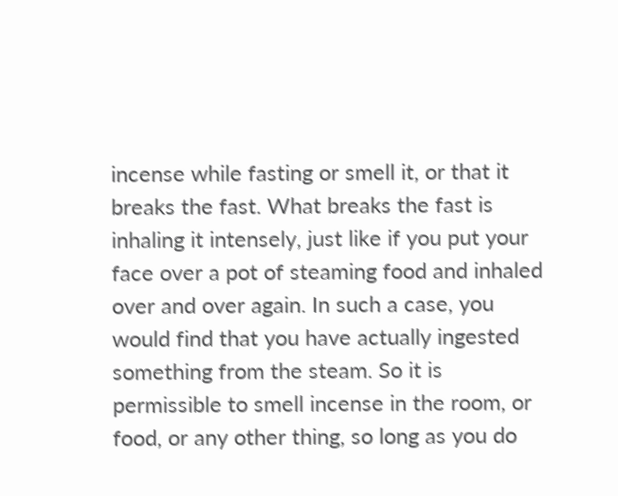incense while fasting or smell it, or that it breaks the fast. What breaks the fast is inhaling it intensely, just like if you put your face over a pot of steaming food and inhaled over and over again. In such a case, you would find that you have actually ingested something from the steam. So it is permissible to smell incense in the room, or food, or any other thing, so long as you do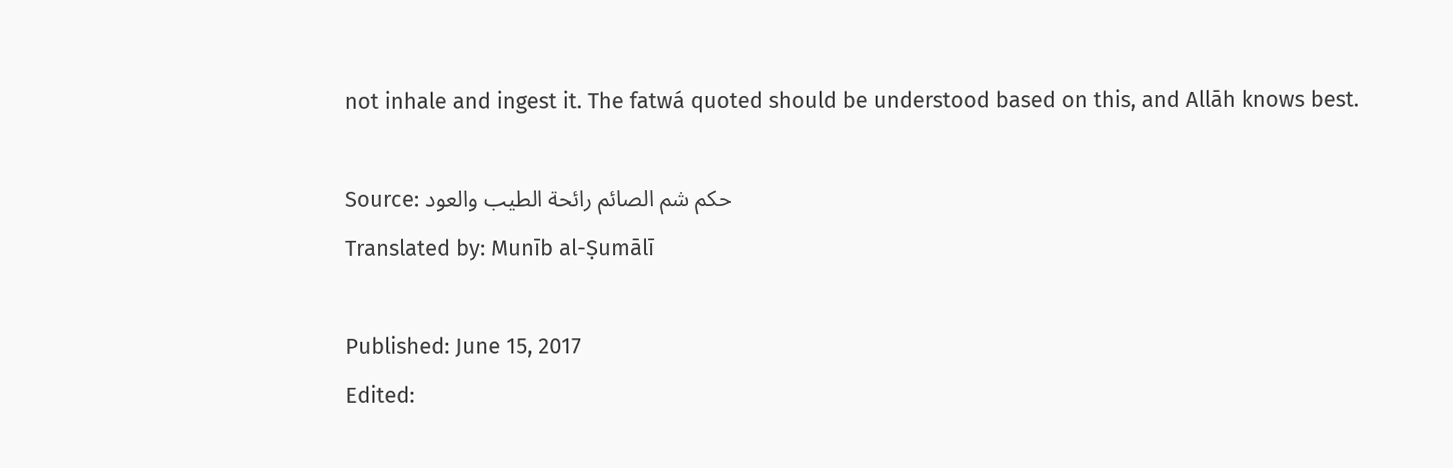not inhale and ingest it. The fatwá quoted should be understood based on this, and Allāh knows best.

Source: حكم شم الصائم رائحة الطيب والعود
Translated by: Munīb al-Ṣumālī

Published: June 15, 2017
Edited: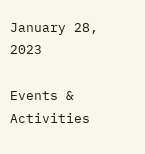January 28, 2023

Events & Activities